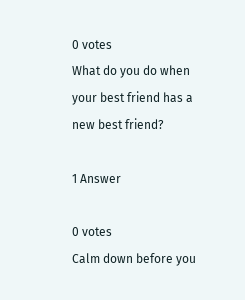0 votes
What do you do when your best friend has a new best friend?

1 Answer

0 votes
Calm down before you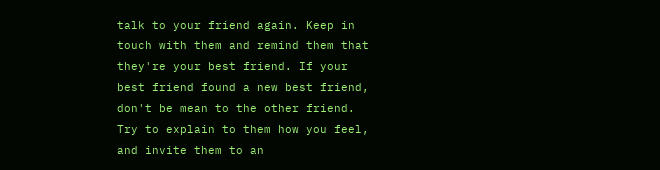talk to your friend again. Keep in touch with them and remind them that they're your best friend. If your best friend found a new best friend, don't be mean to the other friend. Try to explain to them how you feel, and invite them to an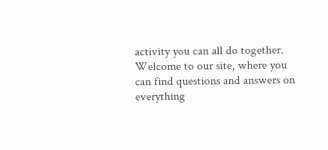activity you can all do together.
Welcome to our site, where you can find questions and answers on everything